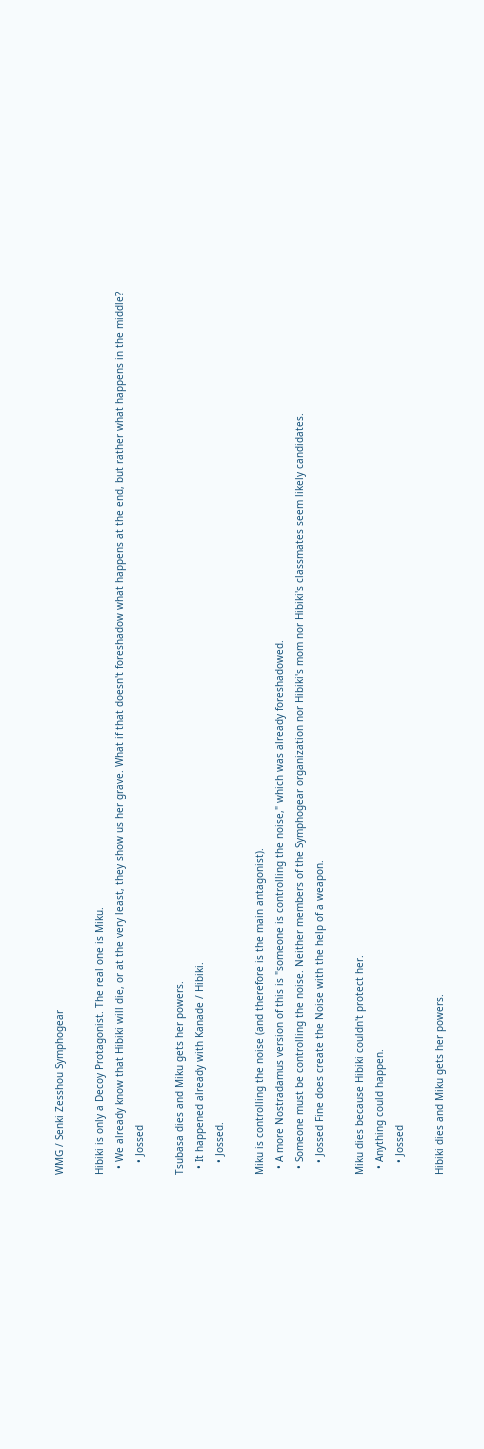WMG / Senki Zesshou Symphogear

Hibiki is only a Decoy Protagonist. The real one is Miku.
  • We already know that Hibiki will die, or at the very least, they show us her grave. What if that doesn't foreshadow what happens at the end, but rather what happens in the middle?
    • Jossed

Tsubasa dies and Miku gets her powers.
  • It happened already with Kanade / Hibiki.
    • Jossed.

Miku is controlling the noise (and therefore is the main antagonist).
  • A more Nostradamus version of this is "someone is controlling the noise," which was already foreshadowed.
  • Someone must be controlling the noise. Neither members of the Symphogear organization nor Hibiki's mom nor Hibiki's classmates seem likely candidates.
    • Jossed Fine does create the Noise with the help of a weapon.

Miku dies because Hibiki couldn't protect her.
  • Anything could happen.
    • Jossed

Hibiki dies and Miku gets her powers.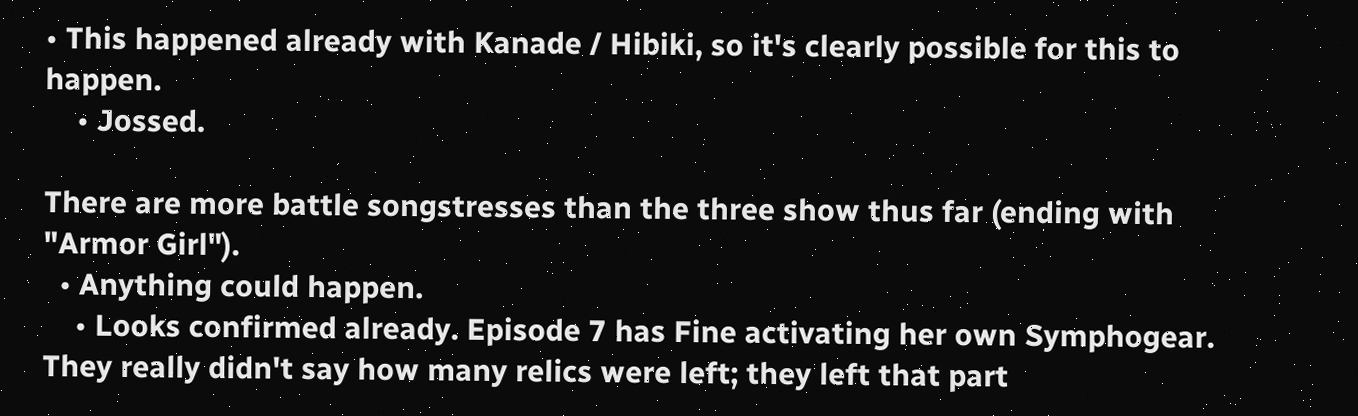• This happened already with Kanade / Hibiki, so it's clearly possible for this to happen.
    • Jossed.

There are more battle songstresses than the three show thus far (ending with "Armor Girl").
  • Anything could happen.
    • Looks confirmed already. Episode 7 has Fine activating her own Symphogear. They really didn't say how many relics were left; they left that part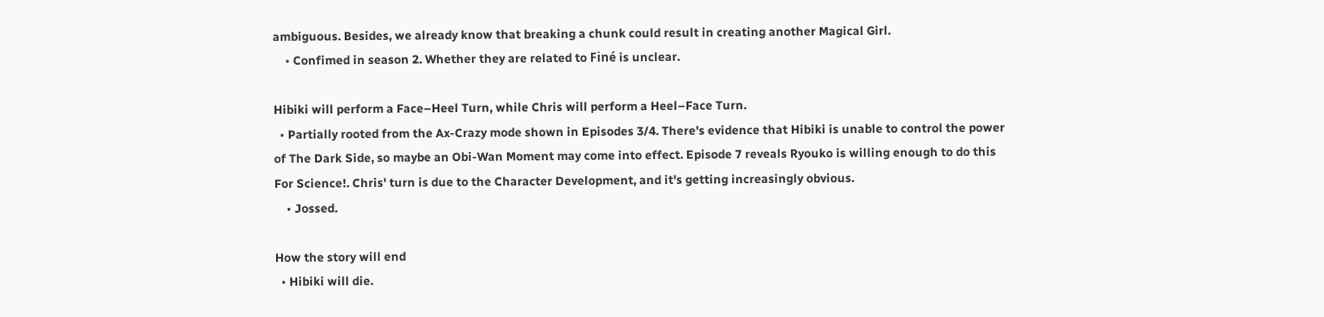ambiguous. Besides, we already know that breaking a chunk could result in creating another Magical Girl.
    • Confimed in season 2. Whether they are related to Finé is unclear.

Hibiki will perform a Face–Heel Turn, while Chris will perform a Heel–Face Turn.
  • Partially rooted from the Ax-Crazy mode shown in Episodes 3/4. There's evidence that Hibiki is unable to control the power of The Dark Side, so maybe an Obi-Wan Moment may come into effect. Episode 7 reveals Ryouko is willing enough to do this For Science!. Chris' turn is due to the Character Development, and it's getting increasingly obvious.
    • Jossed.

How the story will end
  • Hibiki will die.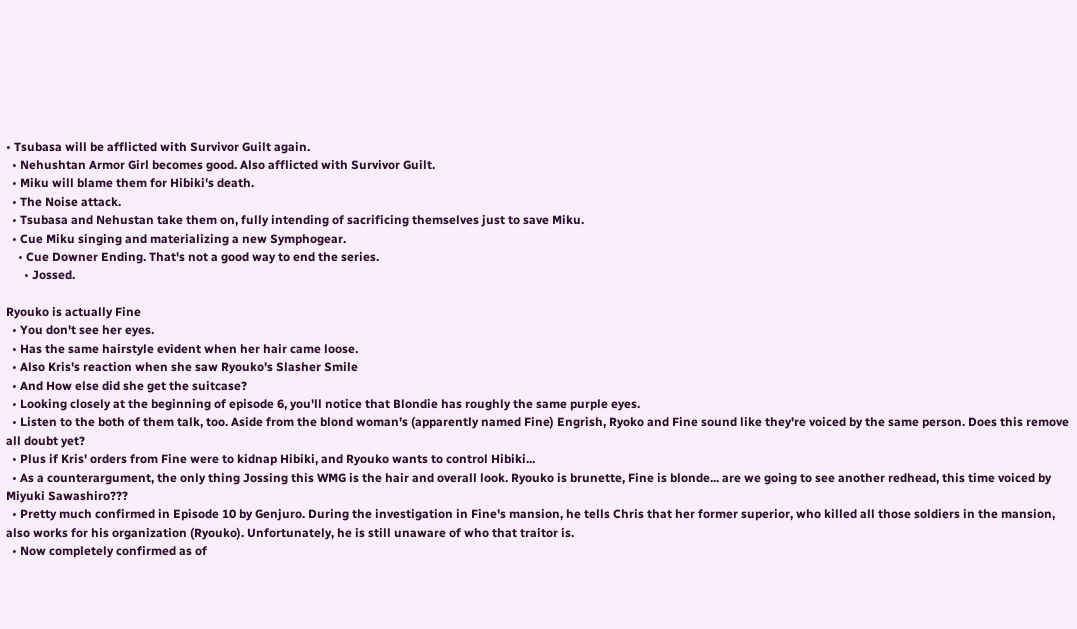• Tsubasa will be afflicted with Survivor Guilt again.
  • Nehushtan Armor Girl becomes good. Also afflicted with Survivor Guilt.
  • Miku will blame them for Hibiki's death.
  • The Noise attack.
  • Tsubasa and Nehustan take them on, fully intending of sacrificing themselves just to save Miku.
  • Cue Miku singing and materializing a new Symphogear.
    • Cue Downer Ending. That's not a good way to end the series.
      • Jossed.

Ryouko is actually Fine
  • You don't see her eyes.
  • Has the same hairstyle evident when her hair came loose.
  • Also Kris's reaction when she saw Ryouko's Slasher Smile
  • And How else did she get the suitcase?
  • Looking closely at the beginning of episode 6, you'll notice that Blondie has roughly the same purple eyes.
  • Listen to the both of them talk, too. Aside from the blond woman's (apparently named Fine) Engrish, Ryoko and Fine sound like they're voiced by the same person. Does this remove all doubt yet?
  • Plus if Kris' orders from Fine were to kidnap Hibiki, and Ryouko wants to control Hibiki...
  • As a counterargument, the only thing Jossing this WMG is the hair and overall look. Ryouko is brunette, Fine is blonde... are we going to see another redhead, this time voiced by Miyuki Sawashiro???
  • Pretty much confirmed in Episode 10 by Genjuro. During the investigation in Fine's mansion, he tells Chris that her former superior, who killed all those soldiers in the mansion, also works for his organization (Ryouko). Unfortunately, he is still unaware of who that traitor is.
  • Now completely confirmed as of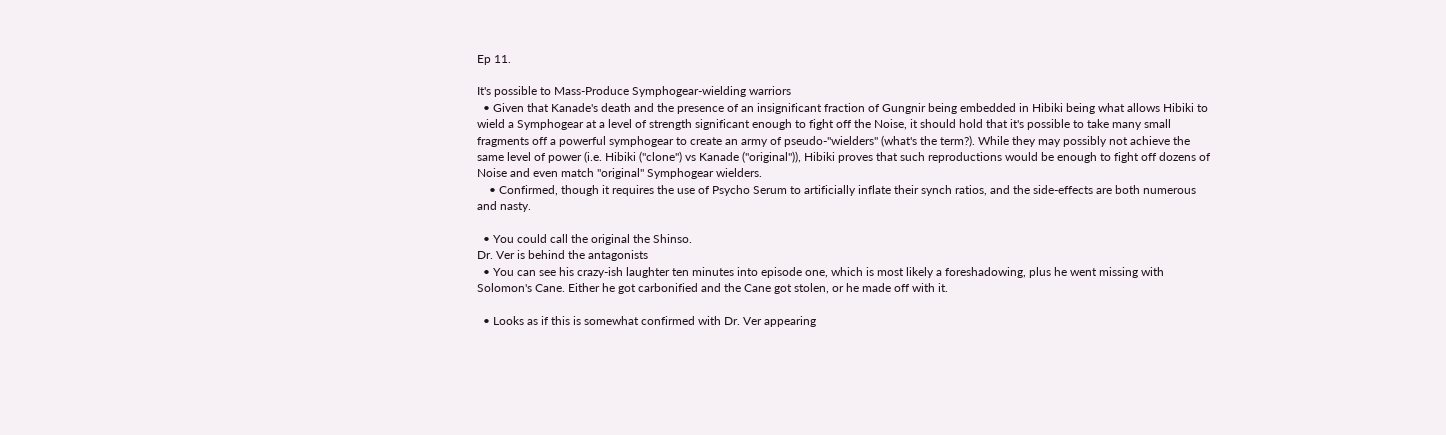Ep 11.

It's possible to Mass-Produce Symphogear-wielding warriors
  • Given that Kanade's death and the presence of an insignificant fraction of Gungnir being embedded in Hibiki being what allows Hibiki to wield a Symphogear at a level of strength significant enough to fight off the Noise, it should hold that it's possible to take many small fragments off a powerful symphogear to create an army of pseudo-"wielders" (what's the term?). While they may possibly not achieve the same level of power (i.e. Hibiki ("clone") vs Kanade ("original")), Hibiki proves that such reproductions would be enough to fight off dozens of Noise and even match "original" Symphogear wielders.
    • Confirmed, though it requires the use of Psycho Serum to artificially inflate their synch ratios, and the side-effects are both numerous and nasty.

  • You could call the original the Shinso.
Dr. Ver is behind the antagonists
  • You can see his crazy-ish laughter ten minutes into episode one, which is most likely a foreshadowing, plus he went missing with Solomon's Cane. Either he got carbonified and the Cane got stolen, or he made off with it.

  • Looks as if this is somewhat confirmed with Dr. Ver appearing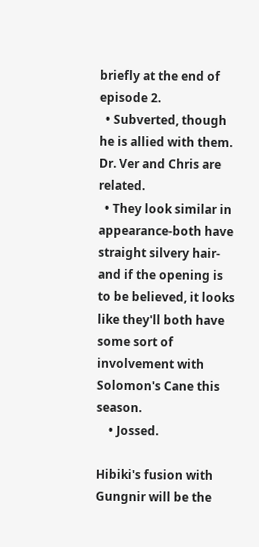briefly at the end of episode 2.
  • Subverted, though he is allied with them.
Dr. Ver and Chris are related.
  • They look similar in appearance-both have straight silvery hair- and if the opening is to be believed, it looks like they'll both have some sort of involvement with Solomon's Cane this season.
    • Jossed.

Hibiki's fusion with Gungnir will be the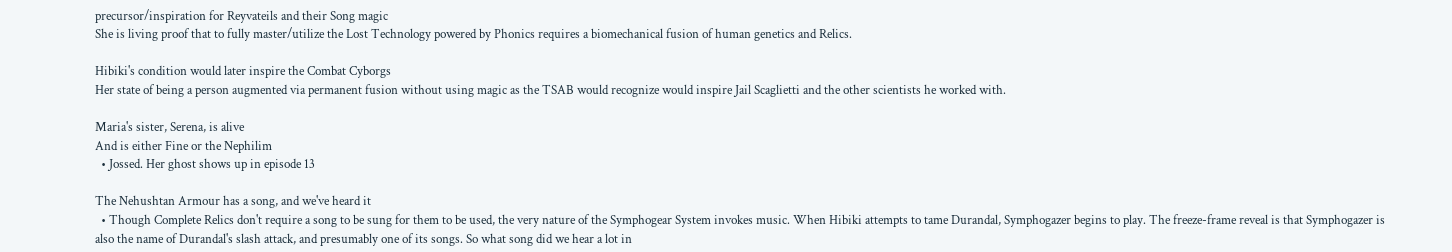precursor/inspiration for Reyvateils and their Song magic
She is living proof that to fully master/utilize the Lost Technology powered by Phonics requires a biomechanical fusion of human genetics and Relics.

Hibiki's condition would later inspire the Combat Cyborgs
Her state of being a person augmented via permanent fusion without using magic as the TSAB would recognize would inspire Jail Scaglietti and the other scientists he worked with.

Maria's sister, Serena, is alive
And is either Fine or the Nephilim
  • Jossed. Her ghost shows up in episode 13

The Nehushtan Armour has a song, and we've heard it
  • Though Complete Relics don't require a song to be sung for them to be used, the very nature of the Symphogear System invokes music. When Hibiki attempts to tame Durandal, Symphogazer begins to play. The freeze-frame reveal is that Symphogazer is also the name of Durandal's slash attack, and presumably one of its songs. So what song did we hear a lot in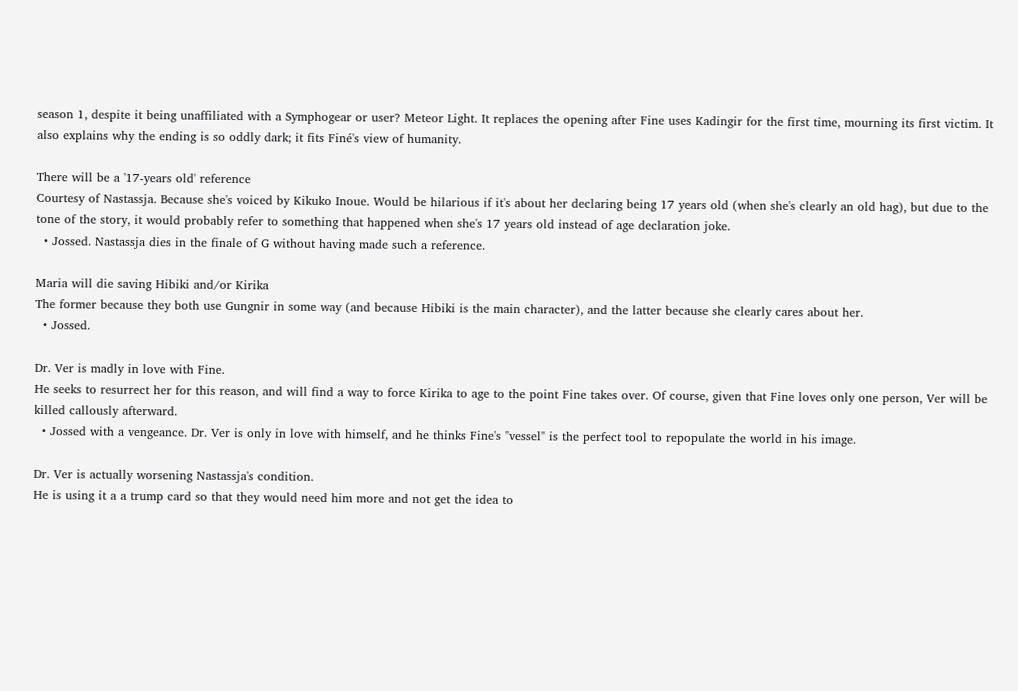season 1, despite it being unaffiliated with a Symphogear or user? Meteor Light. It replaces the opening after Fine uses Kadingir for the first time, mourning its first victim. It also explains why the ending is so oddly dark; it fits Finé's view of humanity.

There will be a '17-years old' reference
Courtesy of Nastassja. Because she's voiced by Kikuko Inoue. Would be hilarious if it's about her declaring being 17 years old (when she's clearly an old hag), but due to the tone of the story, it would probably refer to something that happened when she's 17 years old instead of age declaration joke.
  • Jossed. Nastassja dies in the finale of G without having made such a reference.

Maria will die saving Hibiki and/or Kirika
The former because they both use Gungnir in some way (and because Hibiki is the main character), and the latter because she clearly cares about her.
  • Jossed.

Dr. Ver is madly in love with Fine.
He seeks to resurrect her for this reason, and will find a way to force Kirika to age to the point Fine takes over. Of course, given that Fine loves only one person, Ver will be killed callously afterward.
  • Jossed with a vengeance. Dr. Ver is only in love with himself, and he thinks Fine's "vessel" is the perfect tool to repopulate the world in his image.

Dr. Ver is actually worsening Nastassja's condition.
He is using it a a trump card so that they would need him more and not get the idea to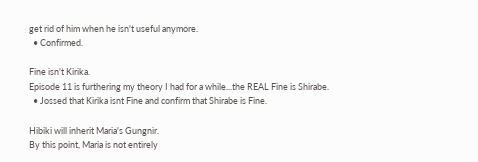get rid of him when he isn't useful anymore.
  • Confirmed.

Fine isn't Kirika.
Episode 11 is furthering my theory I had for a while...the REAL Fine is Shirabe.
  • Jossed that Kirika isnt Fine and confirm that Shirabe is Fine.

Hibiki will inherit Maria's Gungnir.
By this point, Maria is not entirely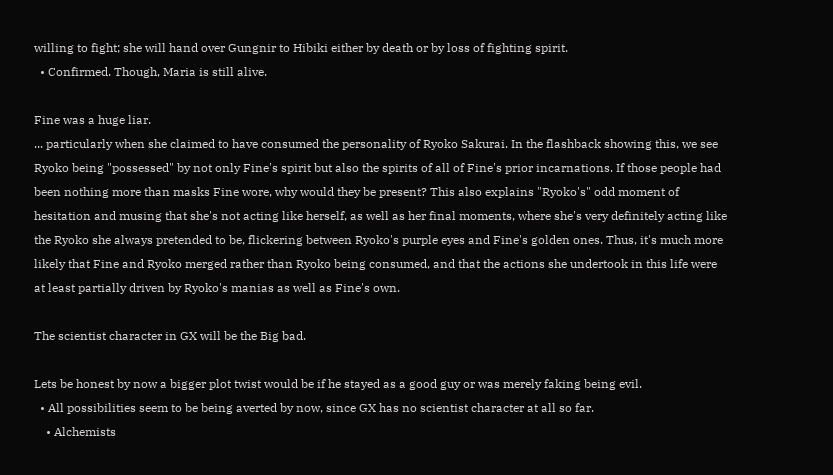willing to fight; she will hand over Gungnir to Hibiki either by death or by loss of fighting spirit.
  • Confirmed. Though, Maria is still alive.

Fine was a huge liar.
... particularly when she claimed to have consumed the personality of Ryoko Sakurai. In the flashback showing this, we see Ryoko being "possessed" by not only Fine's spirit but also the spirits of all of Fine's prior incarnations. If those people had been nothing more than masks Fine wore, why would they be present? This also explains "Ryoko's" odd moment of hesitation and musing that she's not acting like herself, as well as her final moments, where she's very definitely acting like the Ryoko she always pretended to be, flickering between Ryoko's purple eyes and Fine's golden ones. Thus, it's much more likely that Fine and Ryoko merged rather than Ryoko being consumed, and that the actions she undertook in this life were at least partially driven by Ryoko's manias as well as Fine's own.

The scientist character in GX will be the Big bad.

Lets be honest by now a bigger plot twist would be if he stayed as a good guy or was merely faking being evil.
  • All possibilities seem to be being averted by now, since GX has no scientist character at all so far.
    • Alchemists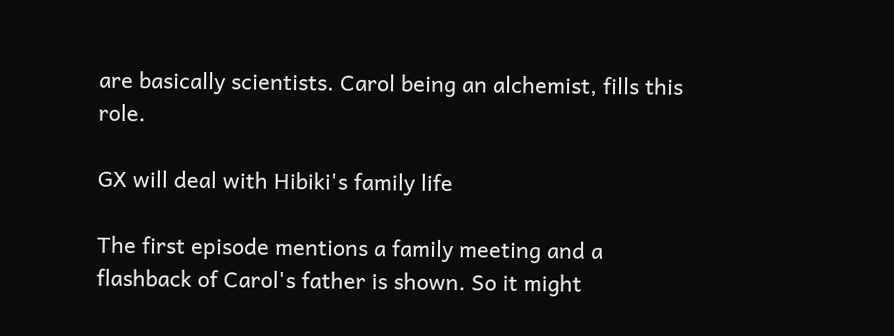are basically scientists. Carol being an alchemist, fills this role.

GX will deal with Hibiki's family life

The first episode mentions a family meeting and a flashback of Carol's father is shown. So it might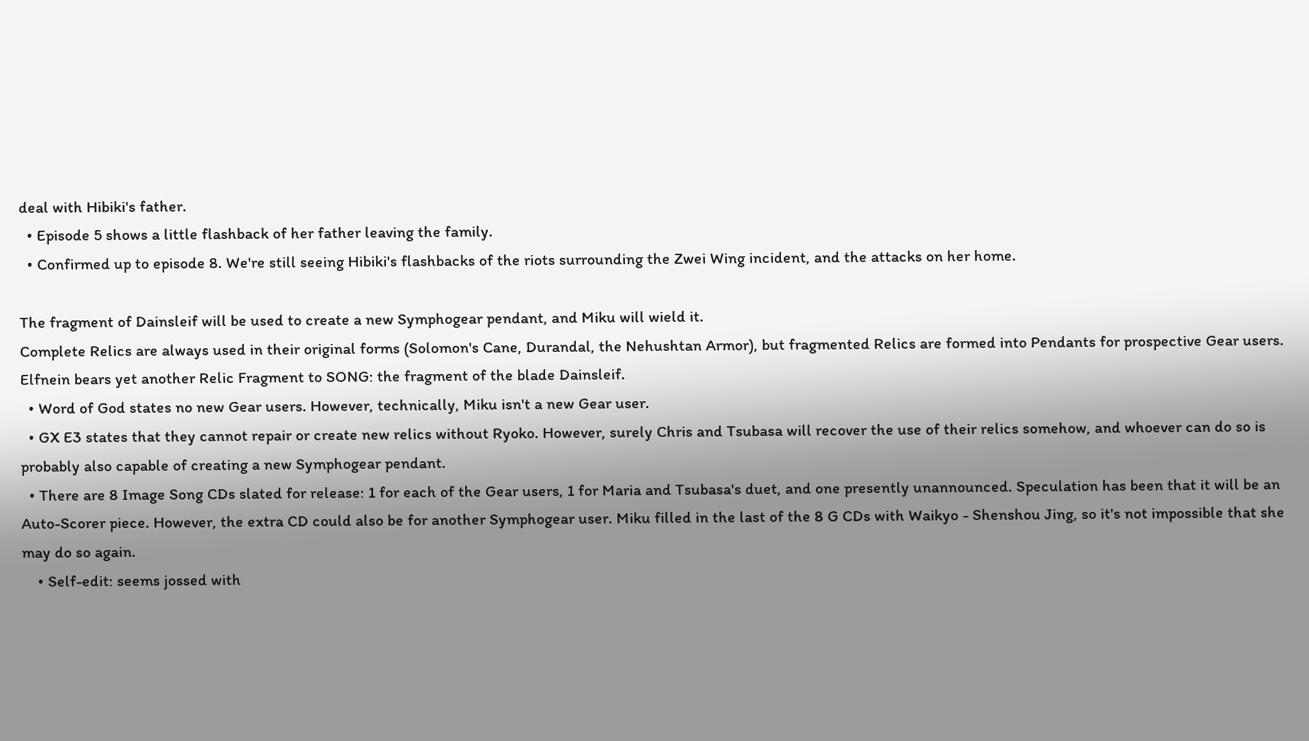deal with Hibiki's father.
  • Episode 5 shows a little flashback of her father leaving the family.
  • Confirmed up to episode 8. We're still seeing Hibiki's flashbacks of the riots surrounding the Zwei Wing incident, and the attacks on her home.

The fragment of Dainsleif will be used to create a new Symphogear pendant, and Miku will wield it.
Complete Relics are always used in their original forms (Solomon's Cane, Durandal, the Nehushtan Armor), but fragmented Relics are formed into Pendants for prospective Gear users. Elfnein bears yet another Relic Fragment to SONG: the fragment of the blade Dainsleif.
  • Word of God states no new Gear users. However, technically, Miku isn't a new Gear user.
  • GX E3 states that they cannot repair or create new relics without Ryoko. However, surely Chris and Tsubasa will recover the use of their relics somehow, and whoever can do so is probably also capable of creating a new Symphogear pendant.
  • There are 8 Image Song CDs slated for release: 1 for each of the Gear users, 1 for Maria and Tsubasa's duet, and one presently unannounced. Speculation has been that it will be an Auto-Scorer piece. However, the extra CD could also be for another Symphogear user. Miku filled in the last of the 8 G CDs with Waikyo - Shenshou Jing, so it's not impossible that she may do so again.
    • Self-edit: seems jossed with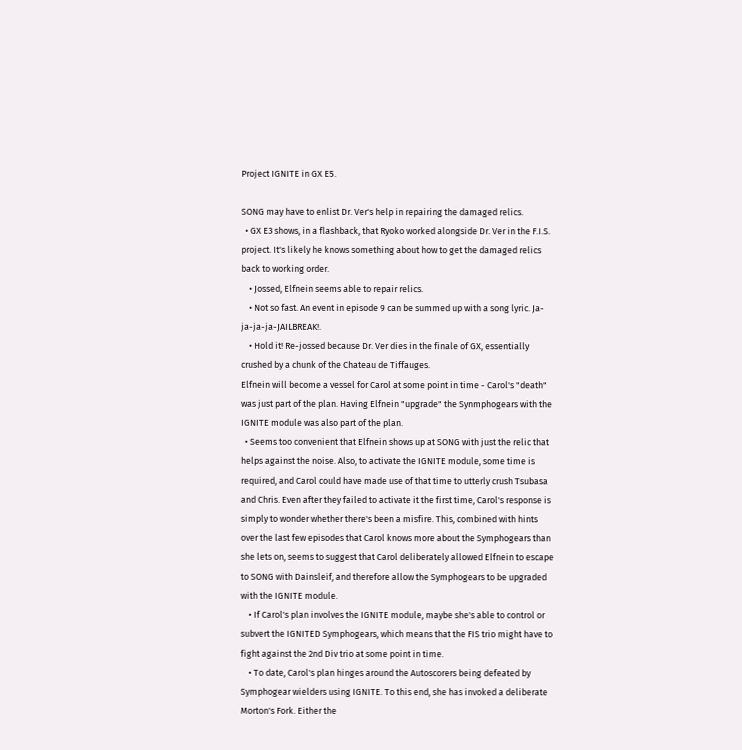Project IGNITE in GX E5.

SONG may have to enlist Dr. Ver's help in repairing the damaged relics.
  • GX E3 shows, in a flashback, that Ryoko worked alongside Dr. Ver in the F.I.S. project. It's likely he knows something about how to get the damaged relics back to working order.
    • Jossed, Elfnein seems able to repair relics.
    • Not so fast. An event in episode 9 can be summed up with a song lyric. Ja-ja-ja-ja-JAILBREAK!.
    • Hold it! Re-jossed because Dr. Ver dies in the finale of GX, essentially crushed by a chunk of the Chateau de Tiffauges.
Elfnein will become a vessel for Carol at some point in time - Carol's "death" was just part of the plan. Having Elfnein "upgrade" the Synmphogears with the IGNITE module was also part of the plan.
  • Seems too convenient that Elfnein shows up at SONG with just the relic that helps against the noise. Also, to activate the IGNITE module, some time is required, and Carol could have made use of that time to utterly crush Tsubasa and Chris. Even after they failed to activate it the first time, Carol's response is simply to wonder whether there's been a misfire. This, combined with hints over the last few episodes that Carol knows more about the Symphogears than she lets on, seems to suggest that Carol deliberately allowed Elfnein to escape to SONG with Dainsleif, and therefore allow the Symphogears to be upgraded with the IGNITE module.
    • If Carol's plan involves the IGNITE module, maybe she's able to control or subvert the IGNITED Symphogears, which means that the FIS trio might have to fight against the 2nd Div trio at some point in time.
    • To date, Carol's plan hinges around the Autoscorers being defeated by Symphogear wielders using IGNITE. To this end, she has invoked a deliberate Morton's Fork. Either the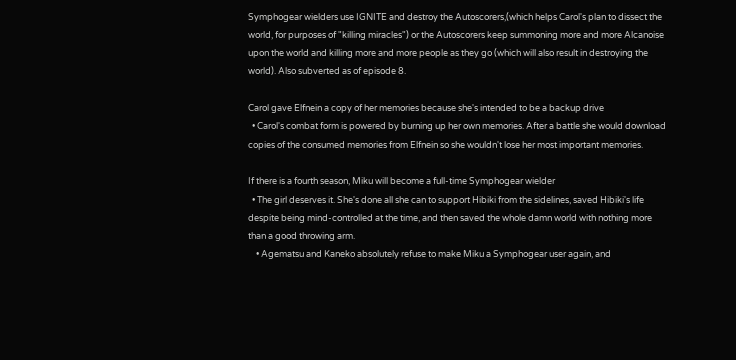Symphogear wielders use IGNITE and destroy the Autoscorers,(which helps Carol's plan to dissect the world, for purposes of "killing miracles") or the Autoscorers keep summoning more and more Alcanoise upon the world and killing more and more people as they go (which will also result in destroying the world). Also subverted as of episode 8.

Carol gave Elfnein a copy of her memories because she's intended to be a backup drive
  • Carol's combat form is powered by burning up her own memories. After a battle she would download copies of the consumed memories from Elfnein so she wouldn't lose her most important memories.

If there is a fourth season, Miku will become a full-time Symphogear wielder
  • The girl deserves it. She's done all she can to support Hibiki from the sidelines, saved Hibiki's life despite being mind-controlled at the time, and then saved the whole damn world with nothing more than a good throwing arm.
    • Agematsu and Kaneko absolutely refuse to make Miku a Symphogear user again, and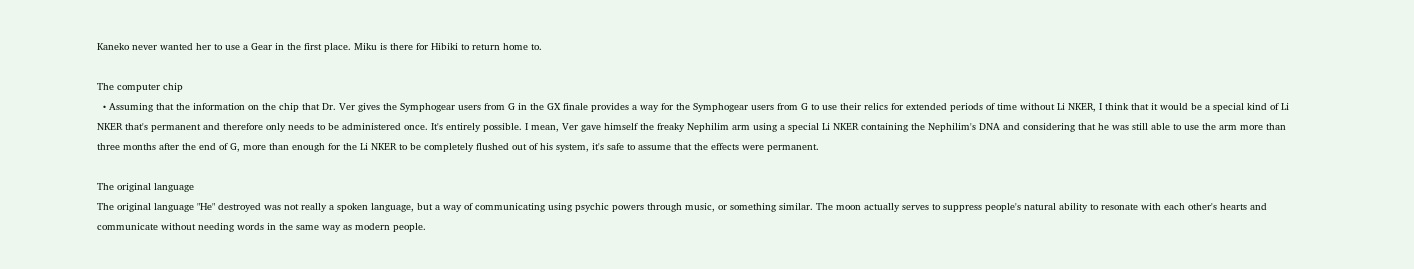Kaneko never wanted her to use a Gear in the first place. Miku is there for Hibiki to return home to.

The computer chip
  • Assuming that the information on the chip that Dr. Ver gives the Symphogear users from G in the GX finale provides a way for the Symphogear users from G to use their relics for extended periods of time without Li NKER, I think that it would be a special kind of Li NKER that's permanent and therefore only needs to be administered once. It's entirely possible. I mean, Ver gave himself the freaky Nephilim arm using a special Li NKER containing the Nephilim's DNA and considering that he was still able to use the arm more than three months after the end of G, more than enough for the Li NKER to be completely flushed out of his system, it's safe to assume that the effects were permanent.

The original language
The original language "He" destroyed was not really a spoken language, but a way of communicating using psychic powers through music, or something similar. The moon actually serves to suppress people's natural ability to resonate with each other's hearts and communicate without needing words in the same way as modern people.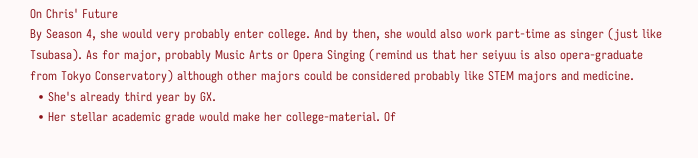On Chris' Future
By Season 4, she would very probably enter college. And by then, she would also work part-time as singer (just like Tsubasa). As for major, probably Music Arts or Opera Singing (remind us that her seiyuu is also opera-graduate from Tokyo Conservatory) although other majors could be considered probably like STEM majors and medicine.
  • She's already third year by GX.
  • Her stellar academic grade would make her college-material. Of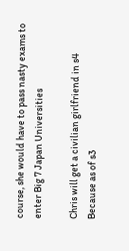course, she would have to pass nasty exams to enter Big 7 Japan Universities

Chris will get a civilian girlfriend in s4
Because as of s3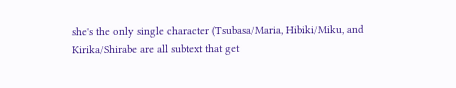she's the only single character (Tsubasa/Maria, Hibiki/Miku, and Kirika/Shirabe are all subtext that get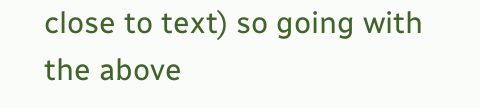close to text) so going with the above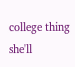college thing she'll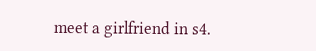meet a girlfriend in s4.